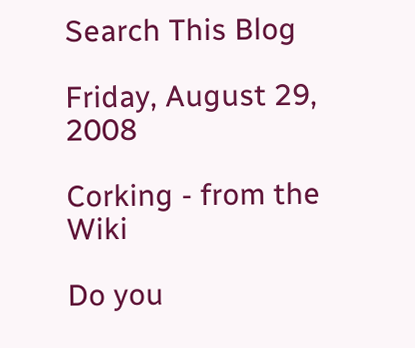Search This Blog

Friday, August 29, 2008

Corking - from the Wiki

Do you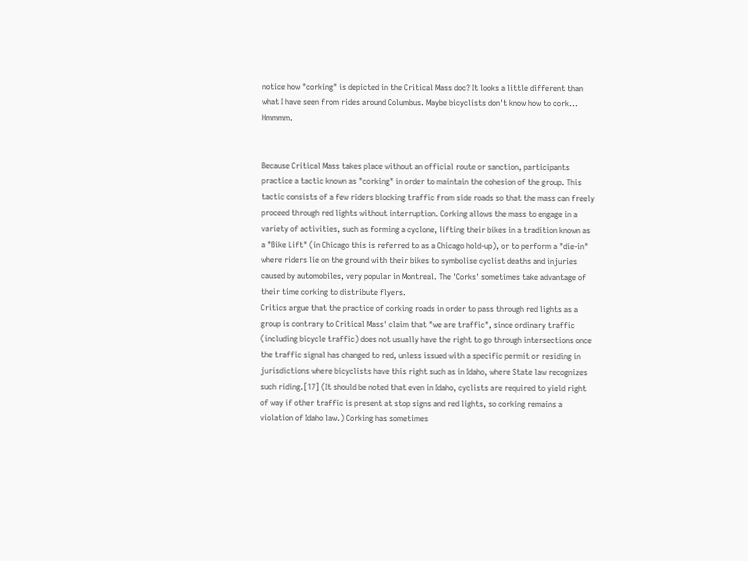notice how "corking" is depicted in the Critical Mass doc? It looks a little different than what I have seen from rides around Columbus. Maybe bicyclists don't know how to cork... Hmmmm.


Because Critical Mass takes place without an official route or sanction, participants practice a tactic known as "corking" in order to maintain the cohesion of the group. This tactic consists of a few riders blocking traffic from side roads so that the mass can freely proceed through red lights without interruption. Corking allows the mass to engage in a variety of activities, such as forming a cyclone, lifting their bikes in a tradition known as a "Bike Lift" (in Chicago this is referred to as a Chicago hold-up), or to perform a "die-in" where riders lie on the ground with their bikes to symbolise cyclist deaths and injuries caused by automobiles, very popular in Montreal. The 'Corks' sometimes take advantage of their time corking to distribute flyers.
Critics argue that the practice of corking roads in order to pass through red lights as a group is contrary to Critical Mass' claim that "we are traffic", since ordinary traffic (including bicycle traffic) does not usually have the right to go through intersections once the traffic signal has changed to red, unless issued with a specific permit or residing in jurisdictions where bicyclists have this right such as in Idaho, where State law recognizes such riding.[17] (It should be noted that even in Idaho, cyclists are required to yield right of way if other traffic is present at stop signs and red lights, so corking remains a violation of Idaho law.) Corking has sometimes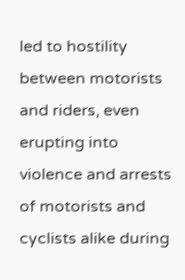led to hostility between motorists and riders, even erupting into violence and arrests of motorists and cyclists alike during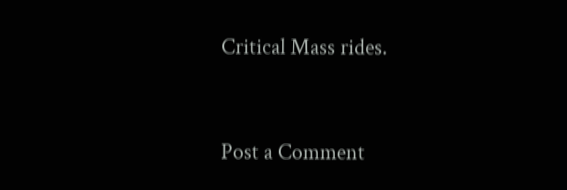Critical Mass rides.


Post a Comment